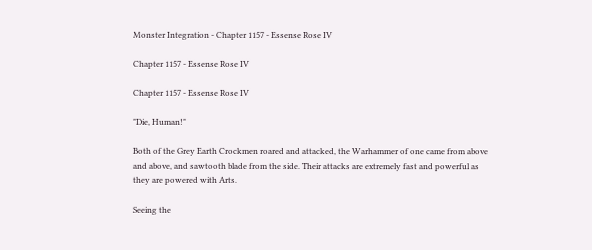Monster Integration - Chapter 1157 - Essense Rose IV

Chapter 1157 - Essense Rose IV

Chapter 1157 - Essense Rose IV

"Die, Human!"

Both of the Grey Earth Crockmen roared and attacked, the Warhammer of one came from above and above, and sawtooth blade from the side. Their attacks are extremely fast and powerful as they are powered with Arts.

Seeing the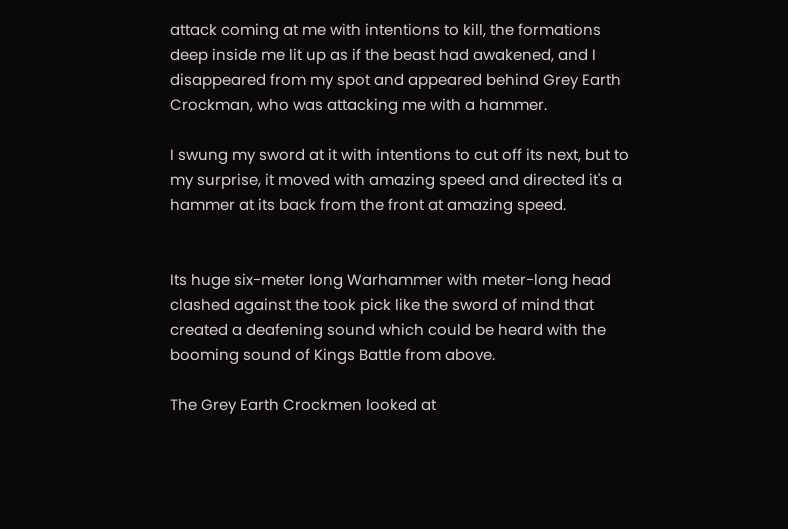attack coming at me with intentions to kill, the formations deep inside me lit up as if the beast had awakened, and I disappeared from my spot and appeared behind Grey Earth Crockman, who was attacking me with a hammer.

I swung my sword at it with intentions to cut off its next, but to my surprise, it moved with amazing speed and directed it's a hammer at its back from the front at amazing speed.


Its huge six-meter long Warhammer with meter-long head clashed against the took pick like the sword of mind that created a deafening sound which could be heard with the booming sound of Kings Battle from above.

The Grey Earth Crockmen looked at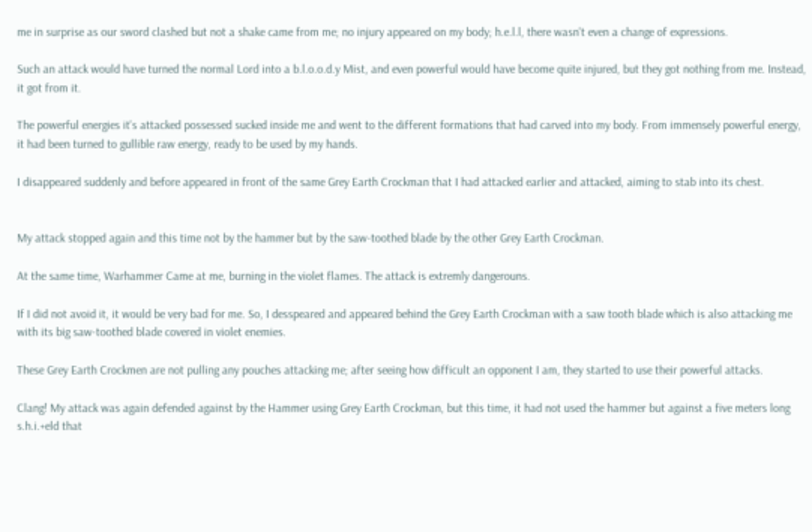me in surprise as our sword clashed but not a shake came from me; no injury appeared on my body; h.e.l.l, there wasn't even a change of expressions.

Such an attack would have turned the normal Lord into a b.l.o.o.d.y Mist, and even powerful would have become quite injured, but they got nothing from me. Instead, it got from it.

The powerful energies it's attacked possessed sucked inside me and went to the different formations that had carved into my body. From immensely powerful energy, it had been turned to gullible raw energy, ready to be used by my hands.

I disappeared suddenly and before appeared in front of the same Grey Earth Crockman that I had attacked earlier and attacked, aiming to stab into its chest.


My attack stopped again and this time not by the hammer but by the saw-toothed blade by the other Grey Earth Crockman.

At the same time, Warhammer Came at me, burning in the violet flames. The attack is extremly dangerouns.

If I did not avoid it, it would be very bad for me. So, I desspeared and appeared behind the Grey Earth Crockman with a saw tooth blade which is also attacking me with its big saw-toothed blade covered in violet enemies.

These Grey Earth Crockmen are not pulling any pouches attacking me; after seeing how difficult an opponent I am, they started to use their powerful attacks.

Clang! My attack was again defended against by the Hammer using Grey Earth Crockman, but this time, it had not used the hammer but against a five meters long s.h.i.+eld that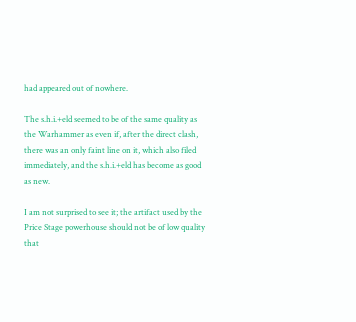had appeared out of nowhere.

The s.h.i.+eld seemed to be of the same quality as the Warhammer as even if, after the direct clash, there was an only faint line on it, which also filed immediately, and the s.h.i.+eld has become as good as new.

I am not surprised to see it; the artifact used by the Price Stage powerhouse should not be of low quality that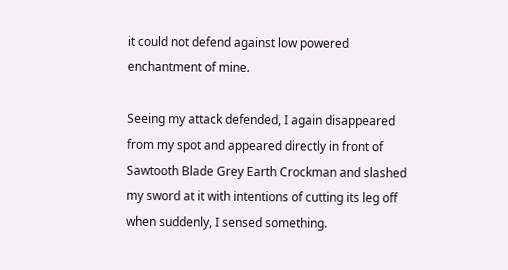it could not defend against low powered enchantment of mine.

Seeing my attack defended, I again disappeared from my spot and appeared directly in front of Sawtooth Blade Grey Earth Crockman and slashed my sword at it with intentions of cutting its leg off when suddenly, I sensed something.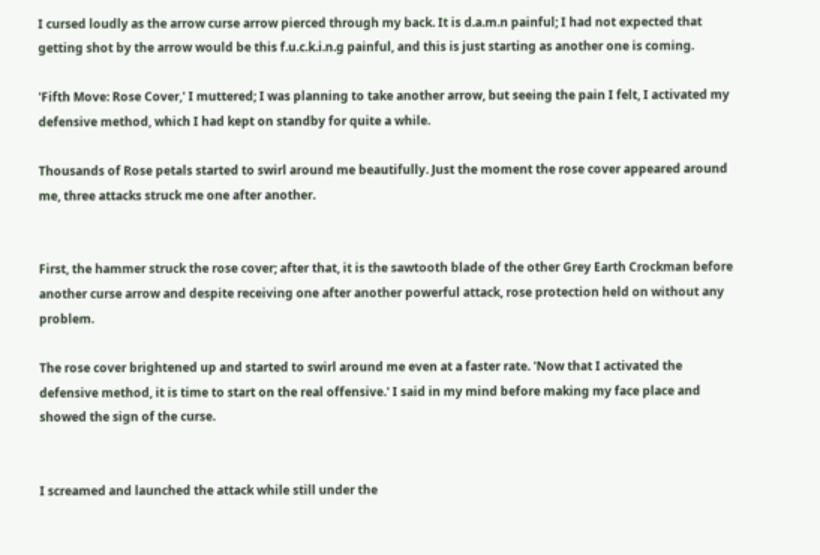I cursed loudly as the arrow curse arrow pierced through my back. It is d.a.m.n painful; I had not expected that getting shot by the arrow would be this f.u.c.k.i.n.g painful, and this is just starting as another one is coming.

'Fifth Move: Rose Cover,' I muttered; I was planning to take another arrow, but seeing the pain I felt, I activated my defensive method, which I had kept on standby for quite a while.

Thousands of Rose petals started to swirl around me beautifully. Just the moment the rose cover appeared around me, three attacks struck me one after another.


First, the hammer struck the rose cover; after that, it is the sawtooth blade of the other Grey Earth Crockman before another curse arrow and despite receiving one after another powerful attack, rose protection held on without any problem.

The rose cover brightened up and started to swirl around me even at a faster rate. 'Now that I activated the defensive method, it is time to start on the real offensive.' I said in my mind before making my face place and showed the sign of the curse.


I screamed and launched the attack while still under the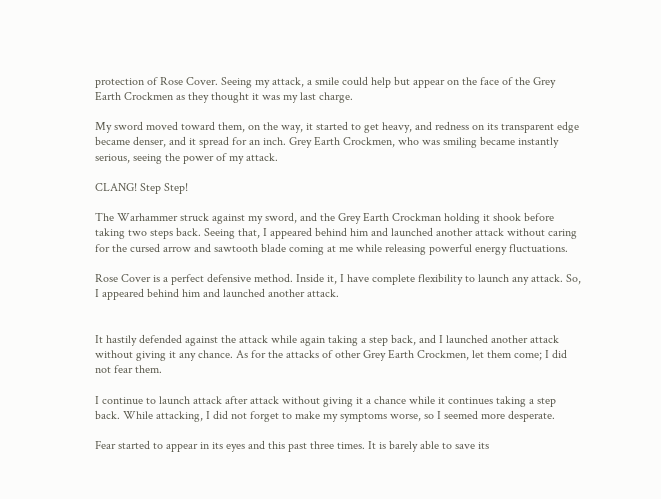protection of Rose Cover. Seeing my attack, a smile could help but appear on the face of the Grey Earth Crockmen as they thought it was my last charge.

My sword moved toward them, on the way, it started to get heavy, and redness on its transparent edge became denser, and it spread for an inch. Grey Earth Crockmen, who was smiling became instantly serious, seeing the power of my attack.

CLANG! Step Step!

The Warhammer struck against my sword, and the Grey Earth Crockman holding it shook before taking two steps back. Seeing that, I appeared behind him and launched another attack without caring for the cursed arrow and sawtooth blade coming at me while releasing powerful energy fluctuations.

Rose Cover is a perfect defensive method. Inside it, I have complete flexibility to launch any attack. So, I appeared behind him and launched another attack.


It hastily defended against the attack while again taking a step back, and I launched another attack without giving it any chance. As for the attacks of other Grey Earth Crockmen, let them come; I did not fear them.

I continue to launch attack after attack without giving it a chance while it continues taking a step back. While attacking, I did not forget to make my symptoms worse, so I seemed more desperate.

Fear started to appear in its eyes and this past three times. It is barely able to save its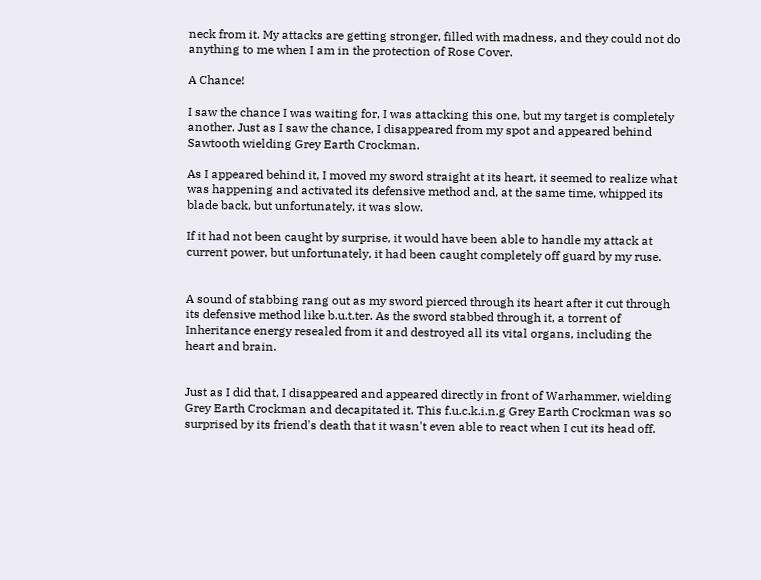neck from it. My attacks are getting stronger, filled with madness, and they could not do anything to me when I am in the protection of Rose Cover.

A Chance!

I saw the chance I was waiting for, I was attacking this one, but my target is completely another. Just as I saw the chance, I disappeared from my spot and appeared behind Sawtooth wielding Grey Earth Crockman.

As I appeared behind it, I moved my sword straight at its heart, it seemed to realize what was happening and activated its defensive method and, at the same time, whipped its blade back, but unfortunately, it was slow.

If it had not been caught by surprise, it would have been able to handle my attack at current power, but unfortunately, it had been caught completely off guard by my ruse.


A sound of stabbing rang out as my sword pierced through its heart after it cut through its defensive method like b.u.t.ter. As the sword stabbed through it, a torrent of Inheritance energy resealed from it and destroyed all its vital organs, including the heart and brain.


Just as I did that, I disappeared and appeared directly in front of Warhammer, wielding Grey Earth Crockman and decapitated it. This f.u.c.k.i.n.g Grey Earth Crockman was so surprised by its friend's death that it wasn't even able to react when I cut its head off.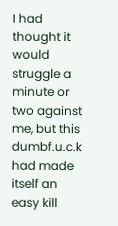I had thought it would struggle a minute or two against me, but this dumbf.u.c.k had made itself an easy kill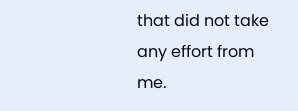that did not take any effort from me.